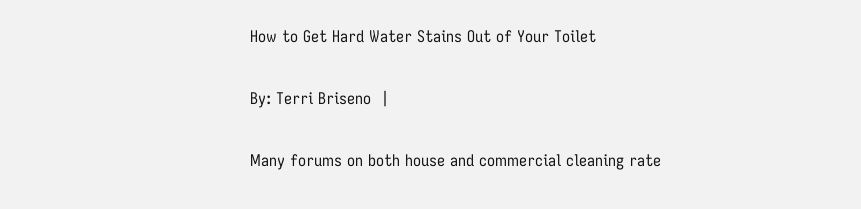How to Get Hard Water Stains Out of Your Toilet

By: Terri Briseno  |

Many forums on both house and commercial cleaning rate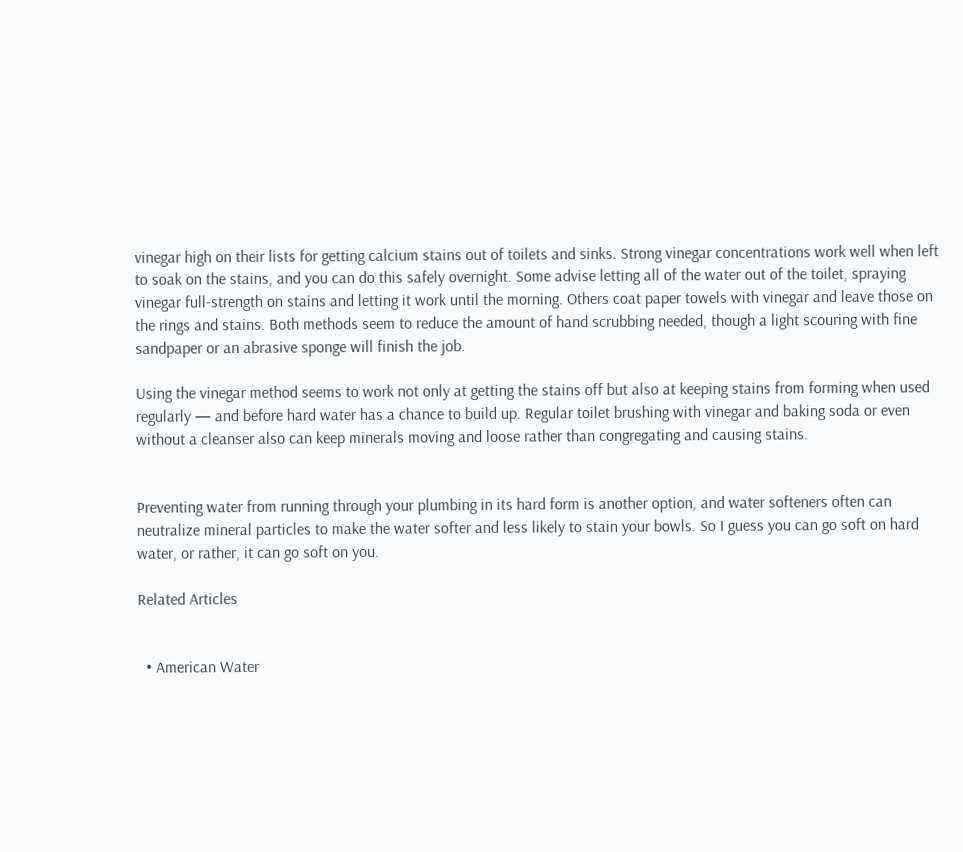vinegar high on their lists for getting calcium stains out of toilets and sinks. Strong vinegar concentrations work well when left to soak on the stains, and you can do this safely overnight. Some advise letting all of the water out of the toilet, spraying vinegar full-strength on stains and letting it work until the morning. Others coat paper towels with vinegar and leave those on the rings and stains. Both methods seem to reduce the amount of hand scrubbing needed, though a light scouring with fine sandpaper or an abrasive sponge will finish the job.

Using the vinegar method seems to work not only at getting the stains off but also at keeping stains from forming when used regularly — and before hard water has a chance to build up. Regular toilet brushing with vinegar and baking soda or even without a cleanser also can keep minerals moving and loose rather than congregating and causing stains.


Preventing water from running through your plumbing in its hard form is another option, and water softeners often can neutralize mineral particles to make the water softer and less likely to stain your bowls. So I guess you can go soft on hard water, or rather, it can go soft on you.

Related Articles


  • American Water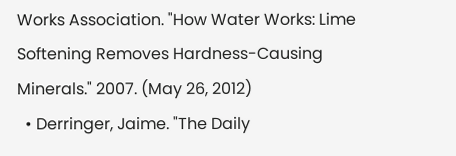Works Association. "How Water Works: Lime Softening Removes Hardness-Causing Minerals." 2007. (May 26, 2012)
  • Derringer, Jaime. "The Daily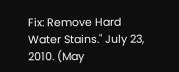Fix: Remove Hard Water Stains." July 23, 2010. (May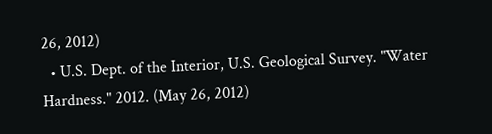26, 2012)
  • U.S. Dept. of the Interior, U.S. Geological Survey. "Water Hardness." 2012. (May 26, 2012)